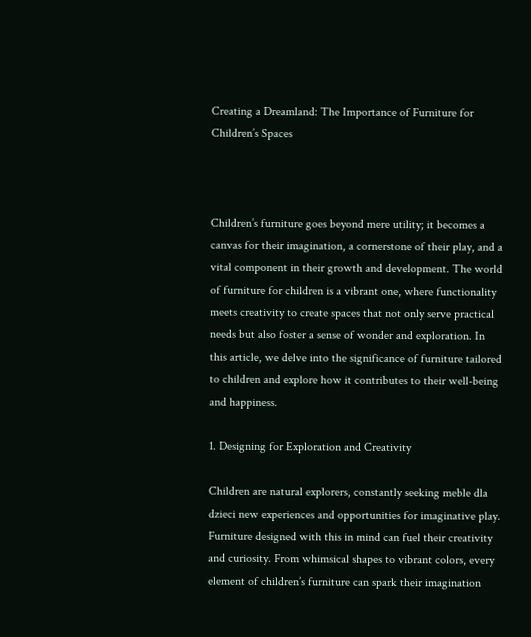Creating a Dreamland: The Importance of Furniture for Children’s Spaces



Children’s furniture goes beyond mere utility; it becomes a canvas for their imagination, a cornerstone of their play, and a vital component in their growth and development. The world of furniture for children is a vibrant one, where functionality meets creativity to create spaces that not only serve practical needs but also foster a sense of wonder and exploration. In this article, we delve into the significance of furniture tailored to children and explore how it contributes to their well-being and happiness.

1. Designing for Exploration and Creativity

Children are natural explorers, constantly seeking meble dla dzieci new experiences and opportunities for imaginative play. Furniture designed with this in mind can fuel their creativity and curiosity. From whimsical shapes to vibrant colors, every element of children’s furniture can spark their imagination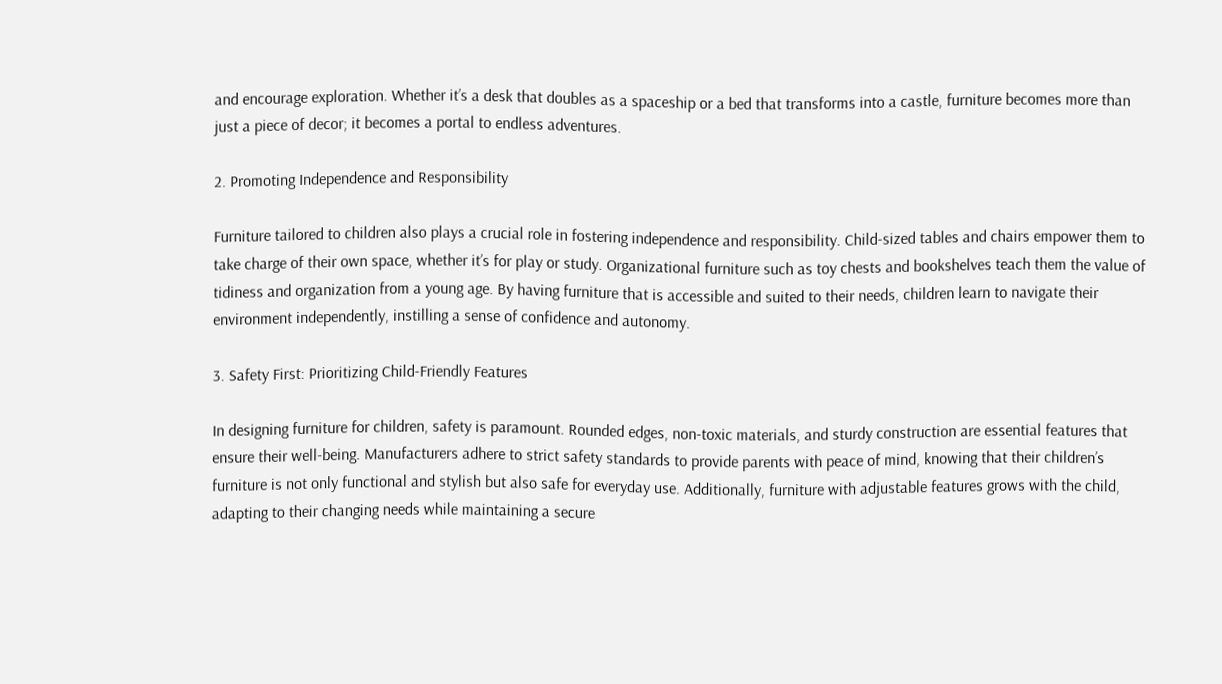and encourage exploration. Whether it’s a desk that doubles as a spaceship or a bed that transforms into a castle, furniture becomes more than just a piece of decor; it becomes a portal to endless adventures.

2. Promoting Independence and Responsibility

Furniture tailored to children also plays a crucial role in fostering independence and responsibility. Child-sized tables and chairs empower them to take charge of their own space, whether it’s for play or study. Organizational furniture such as toy chests and bookshelves teach them the value of tidiness and organization from a young age. By having furniture that is accessible and suited to their needs, children learn to navigate their environment independently, instilling a sense of confidence and autonomy.

3. Safety First: Prioritizing Child-Friendly Features

In designing furniture for children, safety is paramount. Rounded edges, non-toxic materials, and sturdy construction are essential features that ensure their well-being. Manufacturers adhere to strict safety standards to provide parents with peace of mind, knowing that their children’s furniture is not only functional and stylish but also safe for everyday use. Additionally, furniture with adjustable features grows with the child, adapting to their changing needs while maintaining a secure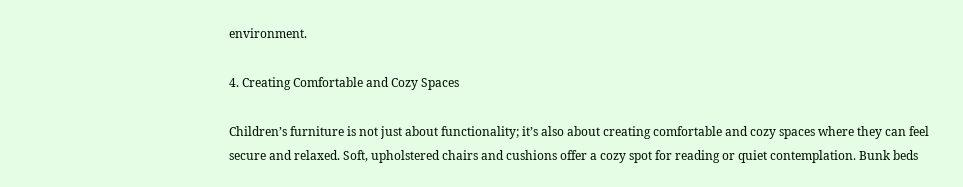environment.

4. Creating Comfortable and Cozy Spaces

Children’s furniture is not just about functionality; it’s also about creating comfortable and cozy spaces where they can feel secure and relaxed. Soft, upholstered chairs and cushions offer a cozy spot for reading or quiet contemplation. Bunk beds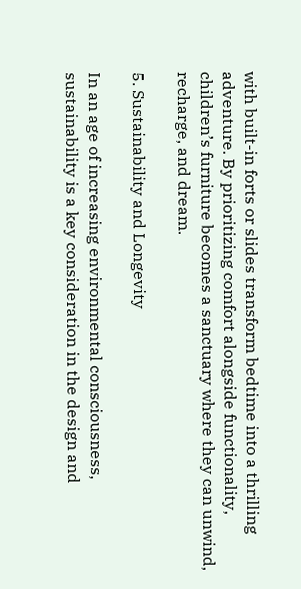with built-in forts or slides transform bedtime into a thrilling adventure. By prioritizing comfort alongside functionality, children’s furniture becomes a sanctuary where they can unwind, recharge, and dream.

5. Sustainability and Longevity

In an age of increasing environmental consciousness, sustainability is a key consideration in the design and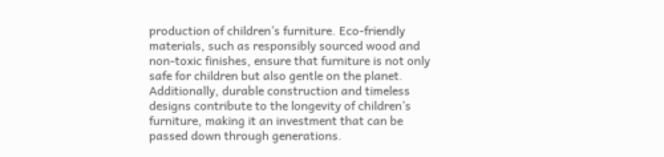production of children’s furniture. Eco-friendly materials, such as responsibly sourced wood and non-toxic finishes, ensure that furniture is not only safe for children but also gentle on the planet. Additionally, durable construction and timeless designs contribute to the longevity of children’s furniture, making it an investment that can be passed down through generations.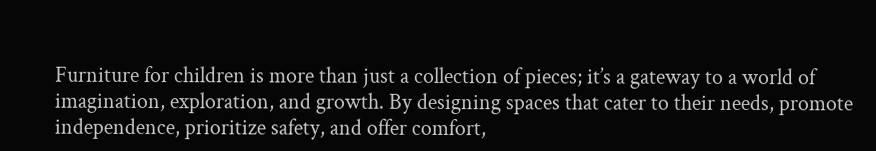Furniture for children is more than just a collection of pieces; it’s a gateway to a world of imagination, exploration, and growth. By designing spaces that cater to their needs, promote independence, prioritize safety, and offer comfort,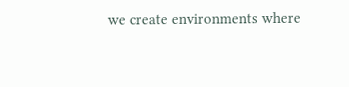we create environments where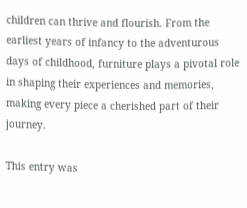children can thrive and flourish. From the earliest years of infancy to the adventurous days of childhood, furniture plays a pivotal role in shaping their experiences and memories, making every piece a cherished part of their journey.

This entry was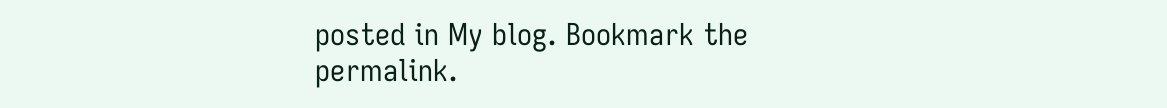posted in My blog. Bookmark the permalink.